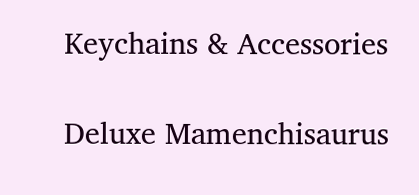Keychains & Accessories

Deluxe Mamenchisaurus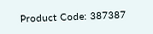Product Code: 387387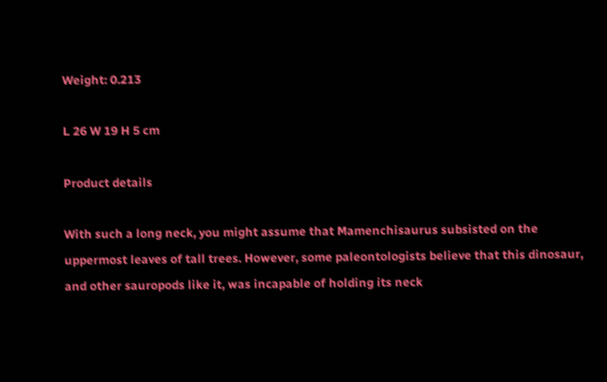Weight: 0.213

L 26 W 19 H 5 cm

Product details

With such a long neck, you might assume that Mamenchisaurus subsisted on the uppermost leaves of tall trees. However, some paleontologists believe that this dinosaur, and other sauropods like it, was incapable of holding its neck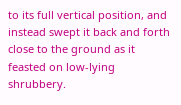to its full vertical position, and instead swept it back and forth close to the ground as it feasted on low-lying shrubbery.